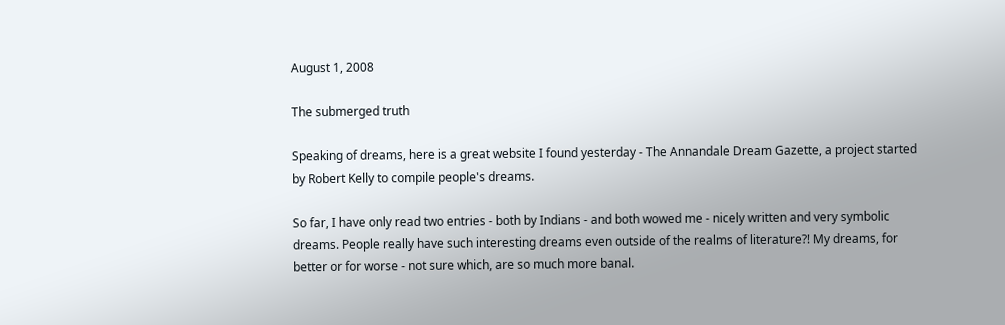August 1, 2008

The submerged truth

Speaking of dreams, here is a great website I found yesterday - The Annandale Dream Gazette, a project started by Robert Kelly to compile people's dreams.

So far, I have only read two entries - both by Indians - and both wowed me - nicely written and very symbolic dreams. People really have such interesting dreams even outside of the realms of literature?! My dreams, for better or for worse - not sure which, are so much more banal.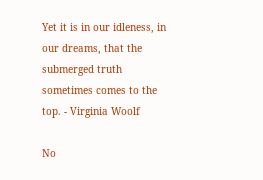Yet it is in our idleness, in our dreams, that the submerged truth sometimes comes to the top. - Virginia Woolf

No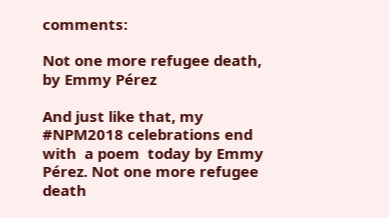comments:

Not one more refugee death, by Emmy Pérez

And just like that, my #NPM2018 celebrations end with  a poem  today by Emmy Pérez. Not one more refugee death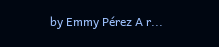by Emmy Pérez A r...